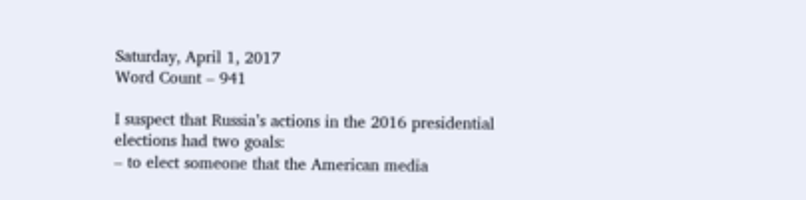Saturday, April 1, 2017
Word Count – 941

I suspect that Russia’s actions in the 2016 presidential elections had two goals:
– to elect someone that the American media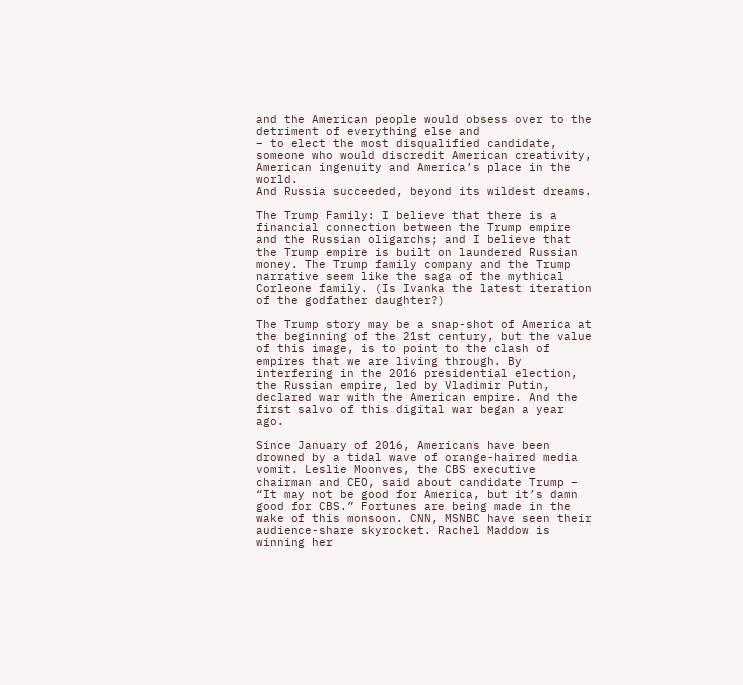and the American people would obsess over to the detriment of everything else and
– to elect the most disqualified candidate, someone who would discredit American creativity, American ingenuity and America’s place in the world.
And Russia succeeded, beyond its wildest dreams.

The Trump Family: I believe that there is a financial connection between the Trump empire and the Russian oligarchs; and I believe that the Trump empire is built on laundered Russian money. The Trump family company and the Trump narrative seem like the saga of the mythical Corleone family. (Is Ivanka the latest iteration of the godfather daughter?)

The Trump story may be a snap-shot of America at the beginning of the 21st century, but the value of this image, is to point to the clash of empires that we are living through. By interfering in the 2016 presidential election, the Russian empire, led by Vladimir Putin, declared war with the American empire. And the first salvo of this digital war began a year ago.

Since January of 2016, Americans have been drowned by a tidal wave of orange-haired media vomit. Leslie Moonves, the CBS executive chairman and CEO, said about candidate Trump – “It may not be good for America, but it’s damn good for CBS.” Fortunes are being made in the wake of this monsoon. CNN, MSNBC have seen their audience-share skyrocket. Rachel Maddow is winning her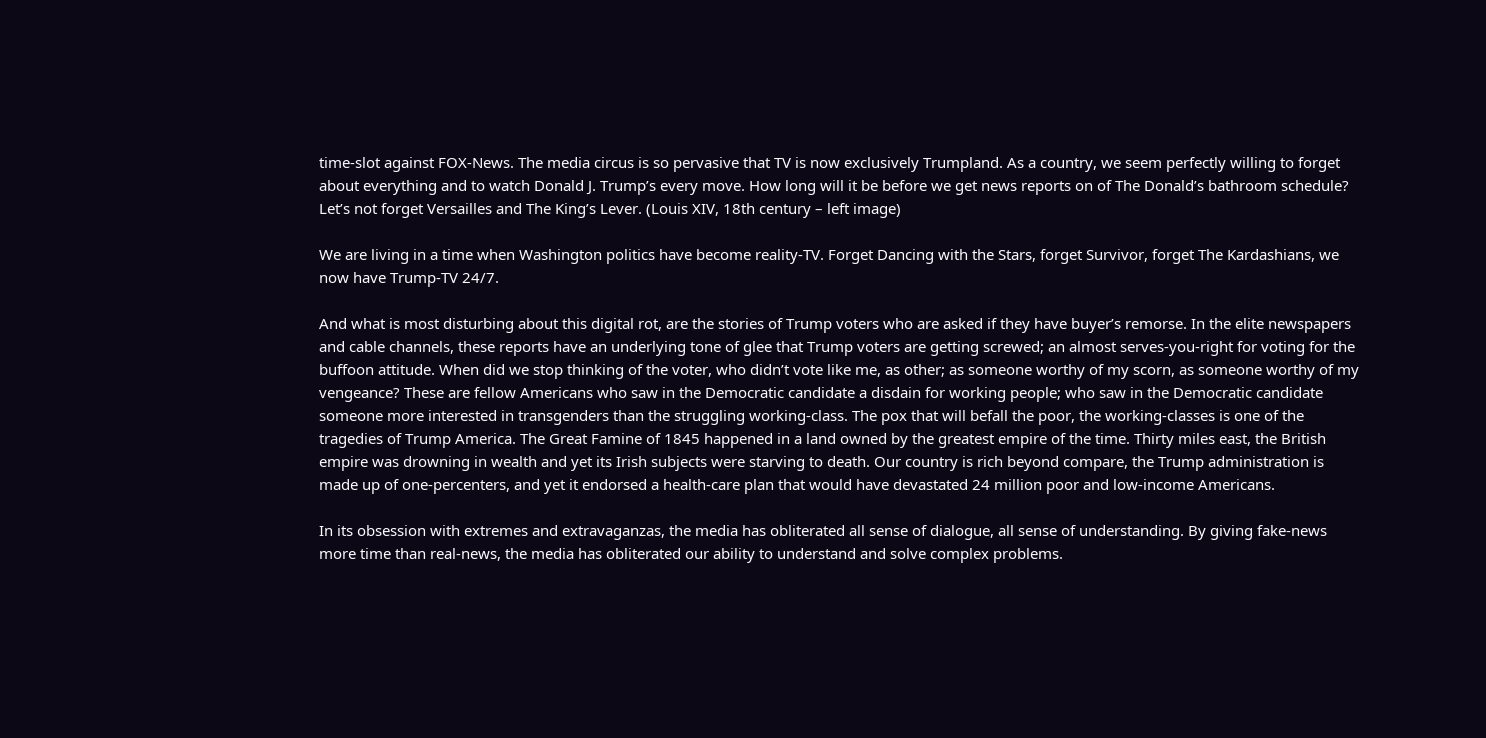time-slot against FOX-News. The media circus is so pervasive that TV is now exclusively Trumpland. As a country, we seem perfectly willing to forget about everything and to watch Donald J. Trump’s every move. How long will it be before we get news reports on of The Donald’s bathroom schedule? Let’s not forget Versailles and The King’s Lever. (Louis XIV, 18th century – left image)

We are living in a time when Washington politics have become reality-TV. Forget Dancing with the Stars, forget Survivor, forget The Kardashians, we now have Trump-TV 24/7.

And what is most disturbing about this digital rot, are the stories of Trump voters who are asked if they have buyer’s remorse. In the elite newspapers and cable channels, these reports have an underlying tone of glee that Trump voters are getting screwed; an almost serves-you-right for voting for the buffoon attitude. When did we stop thinking of the voter, who didn’t vote like me, as other; as someone worthy of my scorn, as someone worthy of my vengeance? These are fellow Americans who saw in the Democratic candidate a disdain for working people; who saw in the Democratic candidate someone more interested in transgenders than the struggling working-class. The pox that will befall the poor, the working-classes is one of the tragedies of Trump America. The Great Famine of 1845 happened in a land owned by the greatest empire of the time. Thirty miles east, the British empire was drowning in wealth and yet its Irish subjects were starving to death. Our country is rich beyond compare, the Trump administration is made up of one-percenters, and yet it endorsed a health-care plan that would have devastated 24 million poor and low-income Americans.

In its obsession with extremes and extravaganzas, the media has obliterated all sense of dialogue, all sense of understanding. By giving fake-news more time than real-news, the media has obliterated our ability to understand and solve complex problems.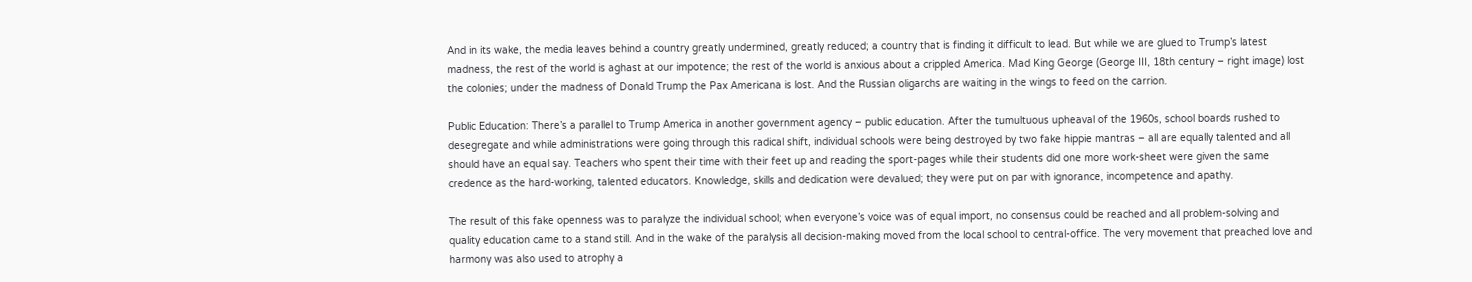And in its wake, the media leaves behind a country greatly undermined, greatly reduced; a country that is finding it difficult to lead. But while we are glued to Trump’s latest madness, the rest of the world is aghast at our impotence; the rest of the world is anxious about a crippled America. Mad King George (George III, 18th century – right image) lost the colonies; under the madness of Donald Trump the Pax Americana is lost. And the Russian oligarchs are waiting in the wings to feed on the carrion.

Public Education: There’s a parallel to Trump America in another government agency – public education. After the tumultuous upheaval of the 1960s, school boards rushed to desegregate and while administrations were going through this radical shift, individual schools were being destroyed by two fake hippie mantras – all are equally talented and all should have an equal say. Teachers who spent their time with their feet up and reading the sport-pages while their students did one more work-sheet were given the same credence as the hard-working, talented educators. Knowledge, skills and dedication were devalued; they were put on par with ignorance, incompetence and apathy.

The result of this fake openness was to paralyze the individual school; when everyone’s voice was of equal import, no consensus could be reached and all problem-solving and quality education came to a stand still. And in the wake of the paralysis all decision-making moved from the local school to central-office. The very movement that preached love and harmony was also used to atrophy a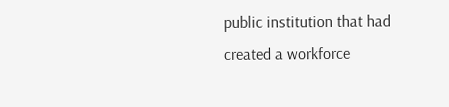public institution that had created a workforce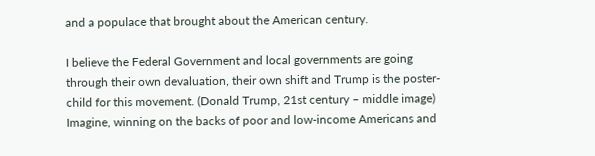and a populace that brought about the American century.

I believe the Federal Government and local governments are going through their own devaluation, their own shift and Trump is the poster-child for this movement. (Donald Trump, 21st century – middle image) Imagine, winning on the backs of poor and low-income Americans and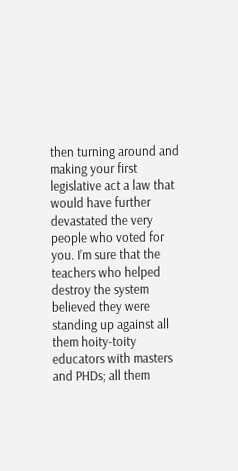then turning around and making your first legislative act a law that would have further devastated the very people who voted for you. I’m sure that the teachers who helped destroy the system believed they were standing up against all them hoity-toity educators with masters and PHDs; all them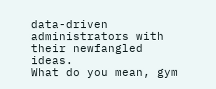data-driven administrators with their newfangled ideas.
What do you mean, gym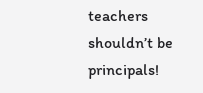teachers shouldn’t be principals!